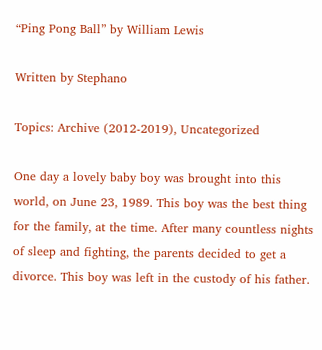“Ping Pong Ball” by William Lewis

Written by Stephano

Topics: Archive (2012-2019), Uncategorized

One day a lovely baby boy was brought into this world, on June 23, 1989. This boy was the best thing for the family, at the time. After many countless nights of sleep and fighting, the parents decided to get a divorce. This boy was left in the custody of his father.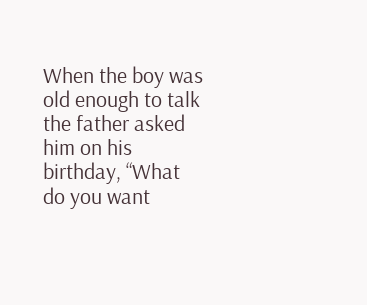When the boy was old enough to talk the father asked him on his birthday, “What do you want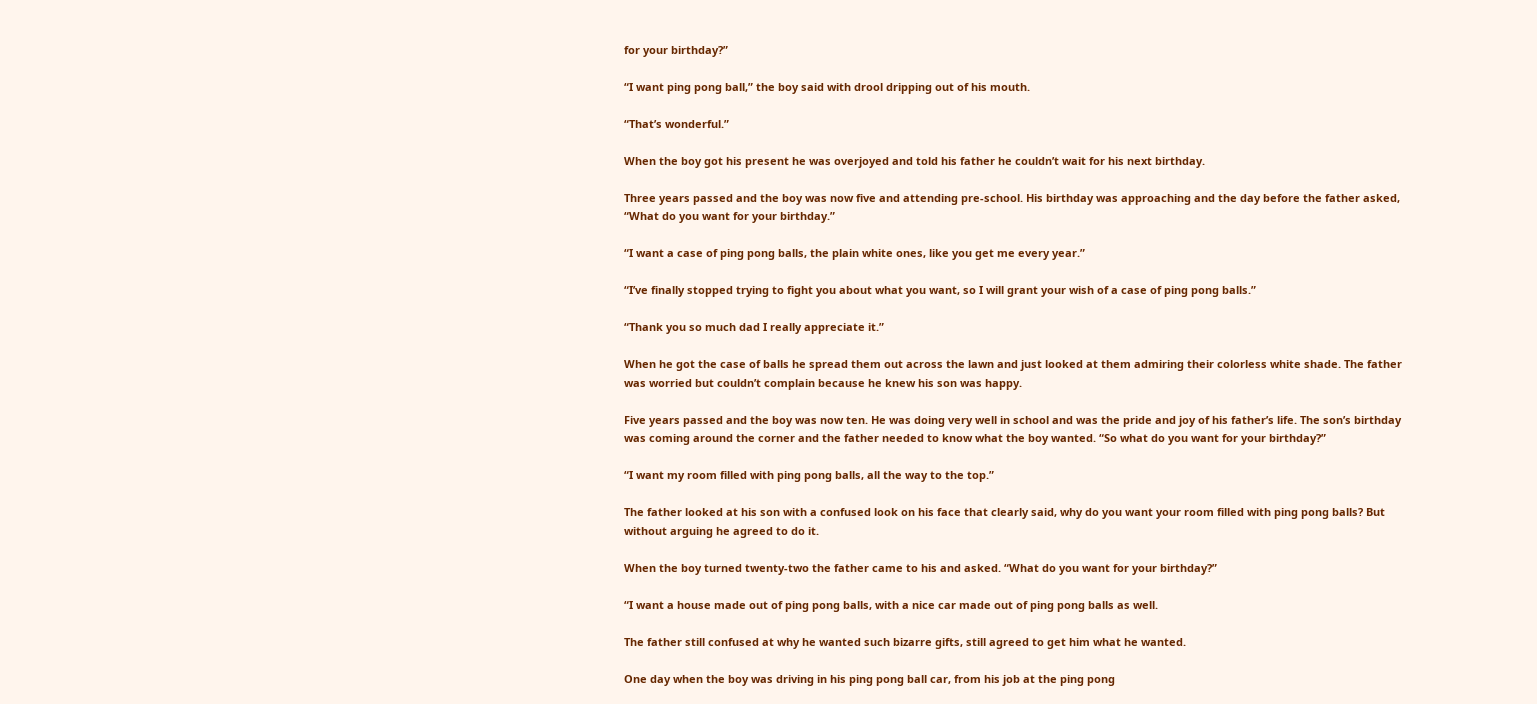for your birthday?”

“I want ping pong ball,” the boy said with drool dripping out of his mouth.

“That’s wonderful.”

When the boy got his present he was overjoyed and told his father he couldn’t wait for his next birthday.

Three years passed and the boy was now five and attending pre-school. His birthday was approaching and the day before the father asked, “What do you want for your birthday.”

“I want a case of ping pong balls, the plain white ones, like you get me every year.”

“I’ve finally stopped trying to fight you about what you want, so I will grant your wish of a case of ping pong balls.”

“Thank you so much dad I really appreciate it.”

When he got the case of balls he spread them out across the lawn and just looked at them admiring their colorless white shade. The father was worried but couldn’t complain because he knew his son was happy.

Five years passed and the boy was now ten. He was doing very well in school and was the pride and joy of his father’s life. The son’s birthday was coming around the corner and the father needed to know what the boy wanted. “So what do you want for your birthday?”

“I want my room filled with ping pong balls, all the way to the top.”

The father looked at his son with a confused look on his face that clearly said, why do you want your room filled with ping pong balls? But without arguing he agreed to do it.

When the boy turned twenty-two the father came to his and asked. “What do you want for your birthday?”

“I want a house made out of ping pong balls, with a nice car made out of ping pong balls as well.

The father still confused at why he wanted such bizarre gifts, still agreed to get him what he wanted.

One day when the boy was driving in his ping pong ball car, from his job at the ping pong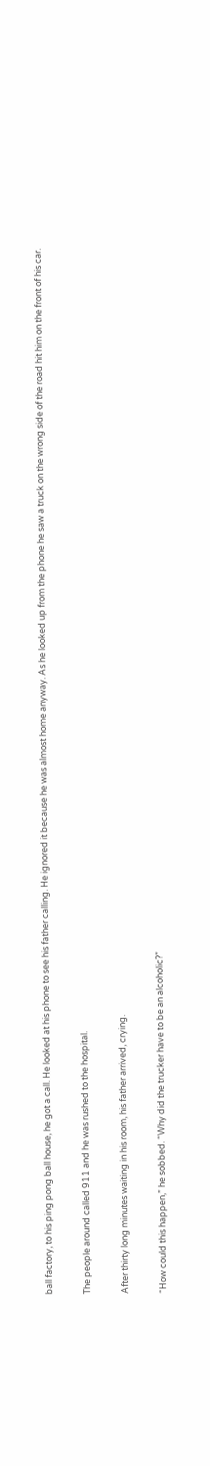ball factory, to his ping pong ball house, he got a call. He looked at his phone to see his father calling. He ignored it because he was almost home anyway. As he looked up from the phone he saw a truck on the wrong side of the road hit him on the front of his car.

The people around called 911 and he was rushed to the hospital.

After thirty long minutes waiting in his room, his father arrived, crying.

“How could this happen,” he sobbed. “Why did the trucker have to be an alcoholic?”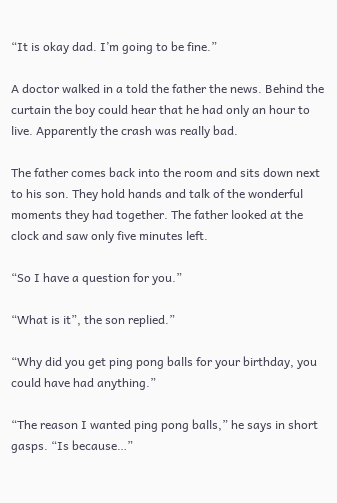“It is okay dad. I’m going to be fine.”

A doctor walked in a told the father the news. Behind the curtain the boy could hear that he had only an hour to live. Apparently the crash was really bad.

The father comes back into the room and sits down next to his son. They hold hands and talk of the wonderful moments they had together. The father looked at the clock and saw only five minutes left.

“So I have a question for you.”

“What is it”, the son replied.”

“Why did you get ping pong balls for your birthday, you could have had anything.”

“The reason I wanted ping pong balls,” he says in short gasps. “Is because…”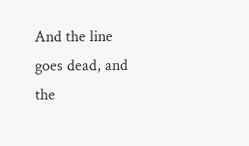And the line goes dead, and the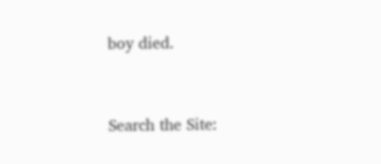boy died.


Search the Site: